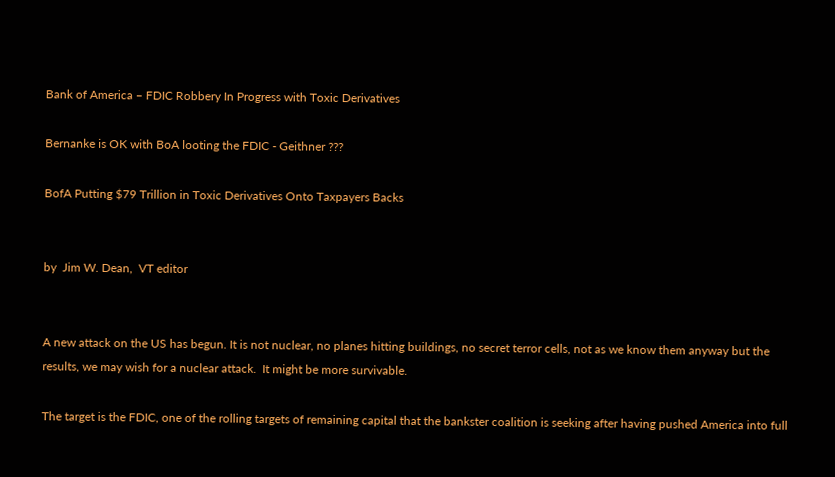Bank of America – FDIC Robbery In Progress with Toxic Derivatives

Bernanke is OK with BoA looting the FDIC - Geithner ???

BofA Putting $79 Trillion in Toxic Derivatives Onto Taxpayers Backs


by  Jim W. Dean,  VT editor


A new attack on the US has begun. It is not nuclear, no planes hitting buildings, no secret terror cells, not as we know them anyway but the results, we may wish for a nuclear attack.  It might be more survivable.

The target is the FDIC, one of the rolling targets of remaining capital that the bankster coalition is seeking after having pushed America into full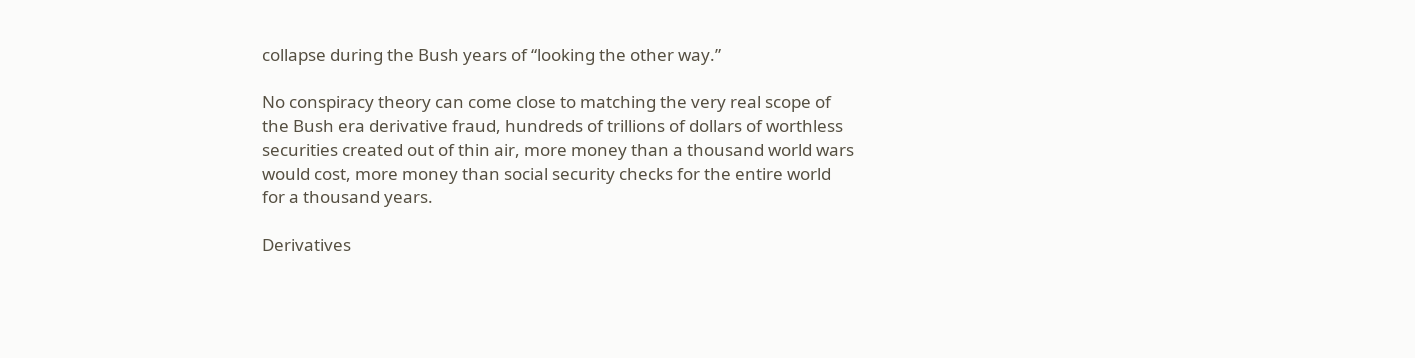collapse during the Bush years of “looking the other way.”

No conspiracy theory can come close to matching the very real scope of the Bush era derivative fraud, hundreds of trillions of dollars of worthless securities created out of thin air, more money than a thousand world wars would cost, more money than social security checks for the entire world for a thousand years.

Derivatives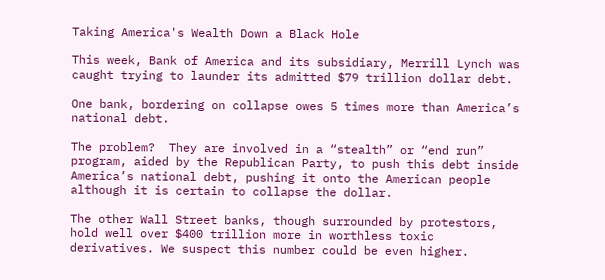Taking America's Wealth Down a Black Hole

This week, Bank of America and its subsidiary, Merrill Lynch was caught trying to launder its admitted $79 trillion dollar debt.

One bank, bordering on collapse owes 5 times more than America’s national debt.

The problem?  They are involved in a “stealth” or “end run” program, aided by the Republican Party, to push this debt inside America’s national debt, pushing it onto the American people although it is certain to collapse the dollar.

The other Wall Street banks, though surrounded by protestors, hold well over $400 trillion more in worthless toxic derivatives. We suspect this number could be even higher.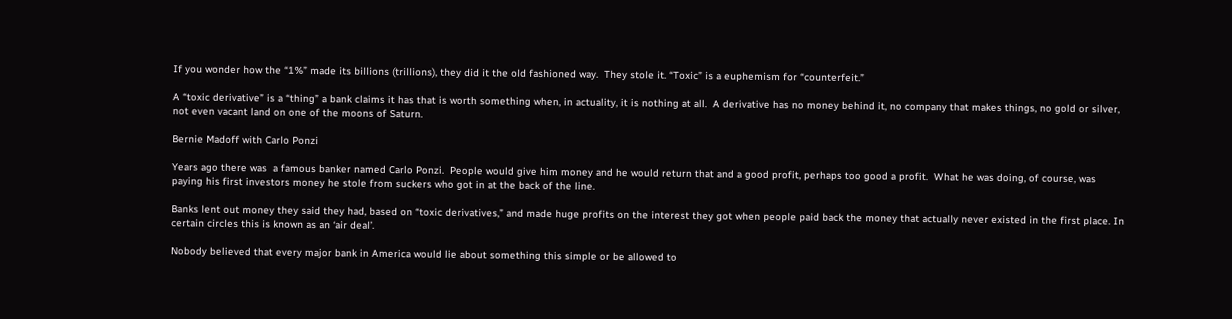If you wonder how the “1%” made its billions (trillions), they did it the old fashioned way.  They stole it. “Toxic” is a euphemism for “counterfeit.”

A “toxic derivative” is a “thing” a bank claims it has that is worth something when, in actuality, it is nothing at all.  A derivative has no money behind it, no company that makes things, no gold or silver, not even vacant land on one of the moons of Saturn.

Bernie Madoff with Carlo Ponzi

Years ago there was  a famous banker named Carlo Ponzi.  People would give him money and he would return that and a good profit, perhaps too good a profit.  What he was doing, of course, was paying his first investors money he stole from suckers who got in at the back of the line.

Banks lent out money they said they had, based on “toxic derivatives,” and made huge profits on the interest they got when people paid back the money that actually never existed in the first place. In certain circles this is known as an ‘air deal’.

Nobody believed that every major bank in America would lie about something this simple or be allowed to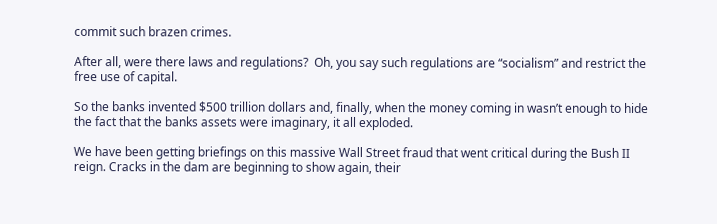commit such brazen crimes.

After all, were there laws and regulations?  Oh, you say such regulations are “socialism” and restrict the free use of capital.

So the banks invented $500 trillion dollars and, finally, when the money coming in wasn’t enough to hide the fact that the banks assets were imaginary, it all exploded.

We have been getting briefings on this massive Wall Street fraud that went critical during the Bush II reign. Cracks in the dam are beginning to show again, their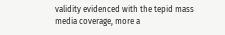validity evidenced with the tepid mass media coverage, more a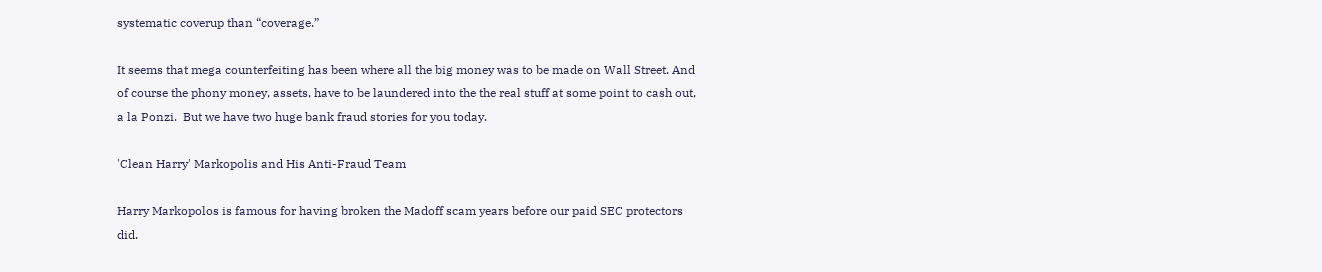systematic coverup than “coverage.”

It seems that mega counterfeiting has been where all the big money was to be made on Wall Street. And of course the phony money, assets, have to be laundered into the the real stuff at some point to cash out, a la Ponzi.  But we have two huge bank fraud stories for you today.

'Clean Harry' Markopolis and His Anti-Fraud Team

Harry Markopolos is famous for having broken the Madoff scam years before our paid SEC protectors did.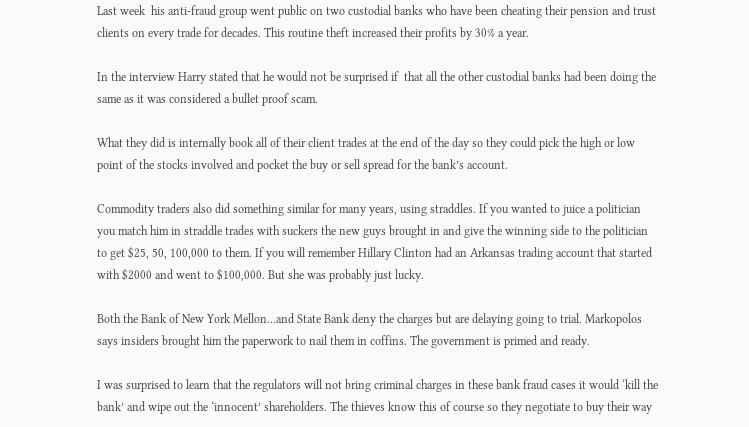Last week  his anti-fraud group went public on two custodial banks who have been cheating their pension and trust clients on every trade for decades. This routine theft increased their profits by 30% a year.

In the interview Harry stated that he would not be surprised if  that all the other custodial banks had been doing the same as it was considered a bullet proof scam.

What they did is internally book all of their client trades at the end of the day so they could pick the high or low point of the stocks involved and pocket the buy or sell spread for the bank’s account.

Commodity traders also did something similar for many years, using straddles. If you wanted to juice a politician you match him in straddle trades with suckers the new guys brought in and give the winning side to the politician to get $25, 50, 100,000 to them. If you will remember Hillary Clinton had an Arkansas trading account that started with $2000 and went to $100,000. But she was probably just lucky.

Both the Bank of New York Mellon…and State Bank deny the charges but are delaying going to trial. Markopolos says insiders brought him the paperwork to nail them in coffins. The government is primed and ready.

I was surprised to learn that the regulators will not bring criminal charges in these bank fraud cases it would ‘kill the bank’ and wipe out the ‘innocent’ shareholders. The thieves know this of course so they negotiate to buy their way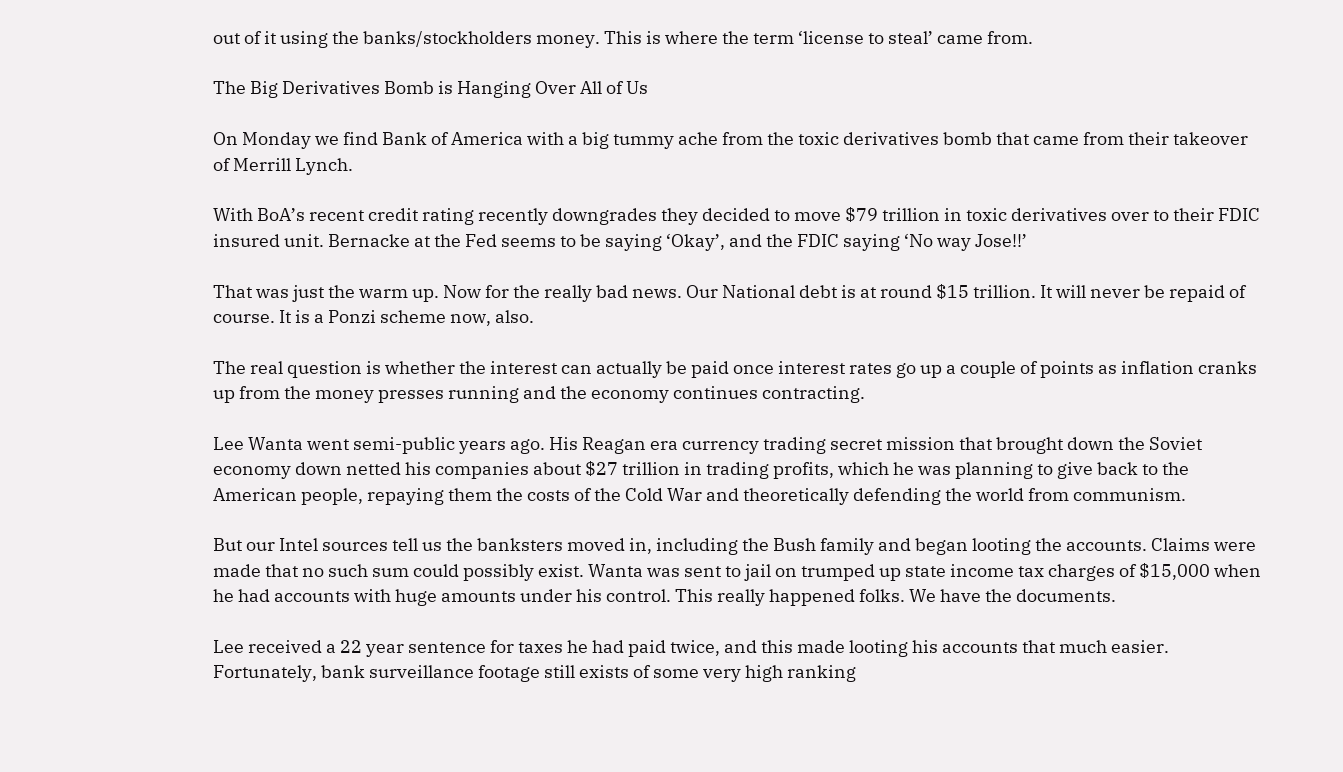out of it using the banks/stockholders money. This is where the term ‘license to steal’ came from.

The Big Derivatives Bomb is Hanging Over All of Us

On Monday we find Bank of America with a big tummy ache from the toxic derivatives bomb that came from their takeover of Merrill Lynch.

With BoA’s recent credit rating recently downgrades they decided to move $79 trillion in toxic derivatives over to their FDIC insured unit. Bernacke at the Fed seems to be saying ‘Okay’, and the FDIC saying ‘No way Jose!!’

That was just the warm up. Now for the really bad news. Our National debt is at round $15 trillion. It will never be repaid of course. It is a Ponzi scheme now, also.

The real question is whether the interest can actually be paid once interest rates go up a couple of points as inflation cranks up from the money presses running and the economy continues contracting.

Lee Wanta went semi-public years ago. His Reagan era currency trading secret mission that brought down the Soviet economy down netted his companies about $27 trillion in trading profits, which he was planning to give back to the American people, repaying them the costs of the Cold War and theoretically defending the world from communism.

But our Intel sources tell us the banksters moved in, including the Bush family and began looting the accounts. Claims were made that no such sum could possibly exist. Wanta was sent to jail on trumped up state income tax charges of $15,000 when he had accounts with huge amounts under his control. This really happened folks. We have the documents.

Lee received a 22 year sentence for taxes he had paid twice, and this made looting his accounts that much easier. Fortunately, bank surveillance footage still exists of some very high ranking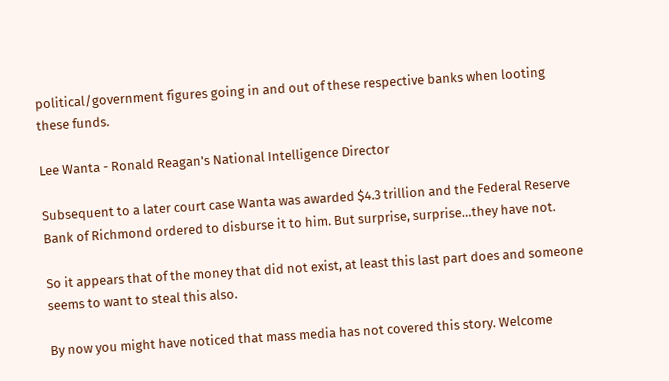political/government figures going in and out of these respective banks when looting these funds.

Lee Wanta - Ronald Reagan's National Intelligence Director

Subsequent to a later court case Wanta was awarded $4.3 trillion and the Federal Reserve Bank of Richmond ordered to disburse it to him. But surprise, surprise…they have not.

So it appears that of the money that did not exist, at least this last part does and someone seems to want to steal this also.

By now you might have noticed that mass media has not covered this story. Welcome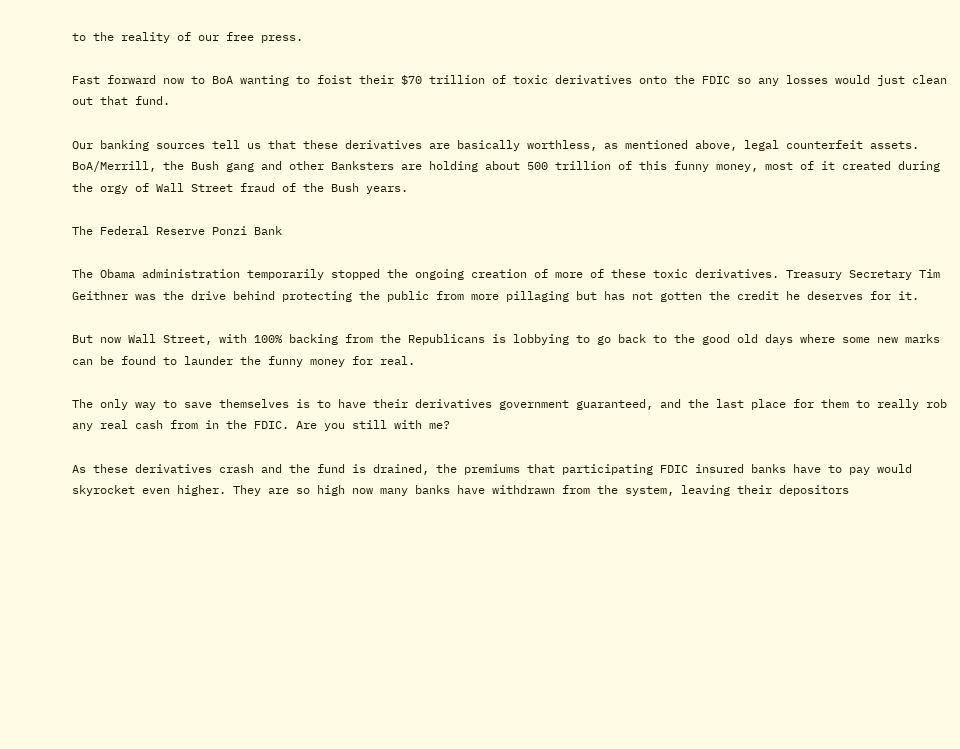to the reality of our free press.

Fast forward now to BoA wanting to foist their $70 trillion of toxic derivatives onto the FDIC so any losses would just clean out that fund.

Our banking sources tell us that these derivatives are basically worthless, as mentioned above, legal counterfeit assets. BoA/Merrill, the Bush gang and other Banksters are holding about 500 trillion of this funny money, most of it created during the orgy of Wall Street fraud of the Bush years.

The Federal Reserve Ponzi Bank

The Obama administration temporarily stopped the ongoing creation of more of these toxic derivatives. Treasury Secretary Tim Geithner was the drive behind protecting the public from more pillaging but has not gotten the credit he deserves for it.

But now Wall Street, with 100% backing from the Republicans is lobbying to go back to the good old days where some new marks can be found to launder the funny money for real.

The only way to save themselves is to have their derivatives government guaranteed, and the last place for them to really rob any real cash from in the FDIC. Are you still with me?

As these derivatives crash and the fund is drained, the premiums that participating FDIC insured banks have to pay would skyrocket even higher. They are so high now many banks have withdrawn from the system, leaving their depositors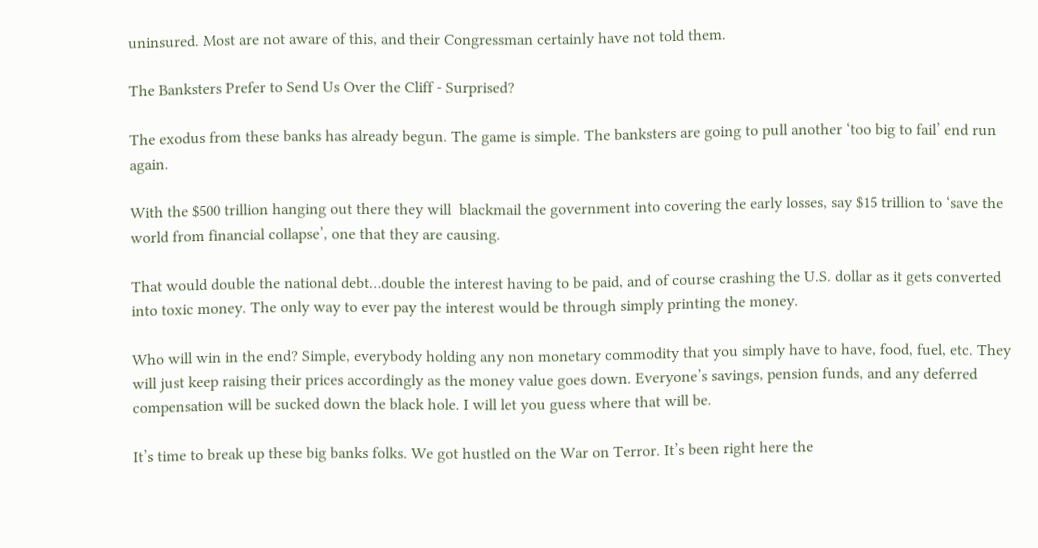uninsured. Most are not aware of this, and their Congressman certainly have not told them.

The Banksters Prefer to Send Us Over the Cliff - Surprised?

The exodus from these banks has already begun. The game is simple. The banksters are going to pull another ‘too big to fail’ end run again.

With the $500 trillion hanging out there they will  blackmail the government into covering the early losses, say $15 trillion to ‘save the world from financial collapse’, one that they are causing.

That would double the national debt…double the interest having to be paid, and of course crashing the U.S. dollar as it gets converted into toxic money. The only way to ever pay the interest would be through simply printing the money.

Who will win in the end? Simple, everybody holding any non monetary commodity that you simply have to have, food, fuel, etc. They will just keep raising their prices accordingly as the money value goes down. Everyone’s savings, pension funds, and any deferred compensation will be sucked down the black hole. I will let you guess where that will be.

It’s time to break up these big banks folks. We got hustled on the War on Terror. It’s been right here the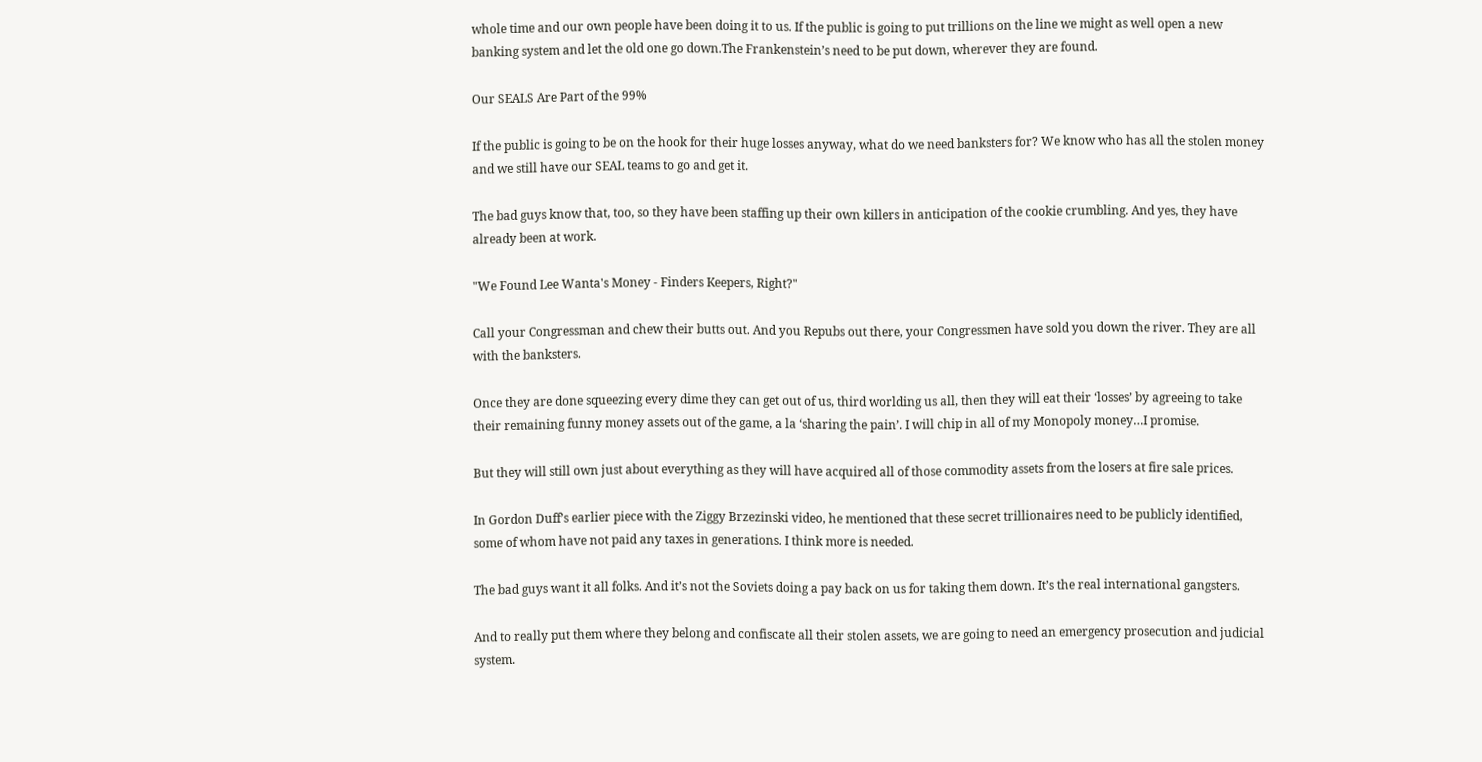whole time and our own people have been doing it to us. If the public is going to put trillions on the line we might as well open a new banking system and let the old one go down.The Frankenstein’s need to be put down, wherever they are found.

Our SEALS Are Part of the 99%

If the public is going to be on the hook for their huge losses anyway, what do we need banksters for? We know who has all the stolen money and we still have our SEAL teams to go and get it.

The bad guys know that, too, so they have been staffing up their own killers in anticipation of the cookie crumbling. And yes, they have already been at work.

"We Found Lee Wanta's Money - Finders Keepers, Right?"

Call your Congressman and chew their butts out. And you Repubs out there, your Congressmen have sold you down the river. They are all with the banksters.

Once they are done squeezing every dime they can get out of us, third worlding us all, then they will eat their ‘losses’ by agreeing to take their remaining funny money assets out of the game, a la ‘sharing the pain’. I will chip in all of my Monopoly money…I promise.

But they will still own just about everything as they will have acquired all of those commodity assets from the losers at fire sale prices.

In Gordon Duff’s earlier piece with the Ziggy Brzezinski video, he mentioned that these secret trillionaires need to be publicly identified, some of whom have not paid any taxes in generations. I think more is needed.

The bad guys want it all folks. And it’s not the Soviets doing a pay back on us for taking them down. It’s the real international gangsters.

And to really put them where they belong and confiscate all their stolen assets, we are going to need an emergency prosecution and judicial system.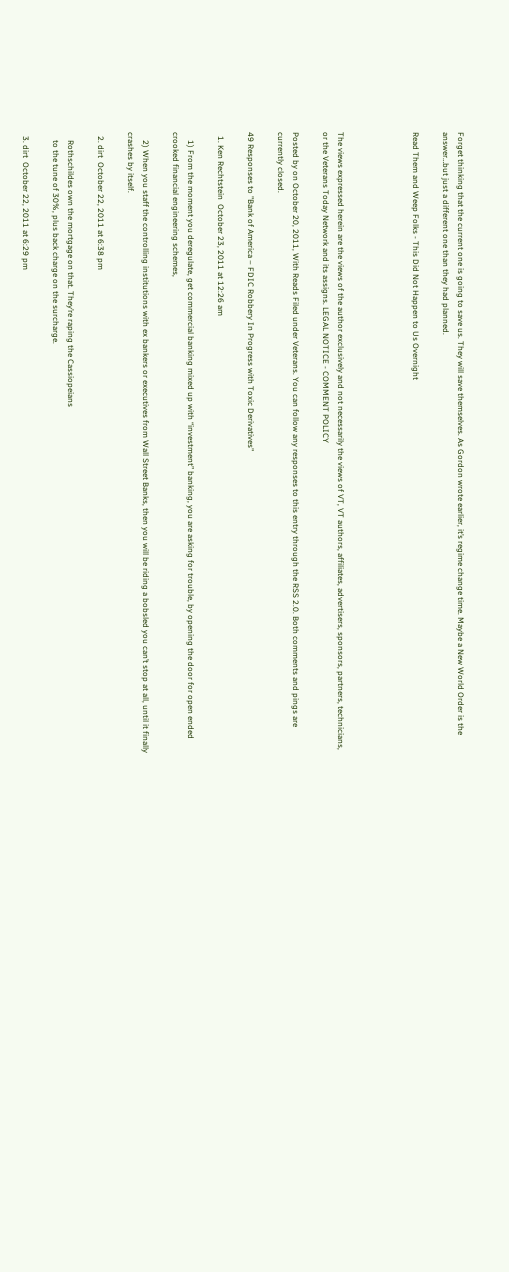Forget thinking that the current one is going to save us. They will save themselves. As Gordon wrote earlier, it’s regime change time. Maybe a New World Order is the answer…but just a different one than they had planned.

Read Them and Weep Folks - This Did Not Happen to Us Overnight




The views expressed herein are the views of the author exclusively and not necessarily the views of VT, VT authors, affiliates, advertisers, sponsors, partners, technicians, or the Veterans Today Network and its assigns. LEGAL NOTICE - COMMENT POLICY

Posted by on October 20, 2011, With Reads Filed under Veterans. You can follow any responses to this entry through the RSS 2.0. Both comments and pings are currently closed.

49 Responses to "Bank of America – FDIC Robbery In Progress with Toxic Derivatives"

  1. Ken Rechtstein  October 23, 2011 at 12:26 am

    1) From the moment you deregulate, get commercial banking mixed up with “investment” banking, you are asking for trouble, by opening the door for open ended crooked financial engineering schemes,

    2) When you staff the controlling institutions with ex bankers or executives from Wall Street Banks, then you will be riding a bobsled you can’t stop at all, until it finally crashes by itself.

  2. dirt  October 22, 2011 at 6:38 pm

    Rothschildes own the mortgage on that. They’re raping the Cassiopeians
    to the tune of 30%, plus back charge on the surcharge.

  3. dirt  October 22, 2011 at 6:29 pm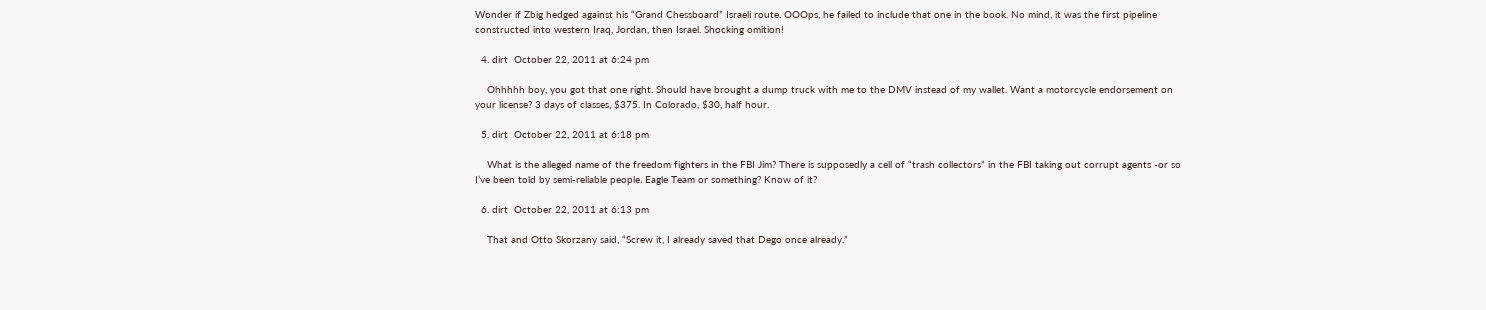Wonder if Zbig hedged against his “Grand Chessboard” Israeli route. OOOps, he failed to include that one in the book. No mind, it was the first pipeline constructed into western Iraq, Jordan, then Israel. Shocking omition!

  4. dirt  October 22, 2011 at 6:24 pm

    Ohhhhh boy, you got that one right. Should have brought a dump truck with me to the DMV instead of my wallet. Want a motorcycle endorsement on your license? 3 days of classes, $375. In Colorado, $30, half hour.

  5. dirt  October 22, 2011 at 6:18 pm

    What is the alleged name of the freedom fighters in the FBI Jim? There is supposedly a cell of “trash collectors” in the FBI taking out corrupt agents -or so I’ve been told by semi-reliable people. Eagle Team or something? Know of it?

  6. dirt  October 22, 2011 at 6:13 pm

    That and Otto Skorzany said, “Screw it, I already saved that Dego once already.”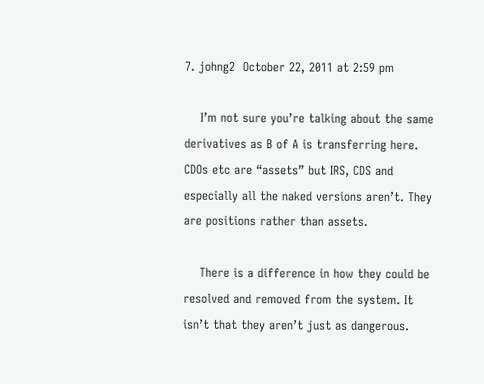7. johng2  October 22, 2011 at 2:59 pm

    I’m not sure you’re talking about the same derivatives as B of A is transferring here. CDOs etc are “assets” but IRS, CDS and especially all the naked versions aren’t. They are positions rather than assets.

    There is a difference in how they could be resolved and removed from the system. It isn’t that they aren’t just as dangerous.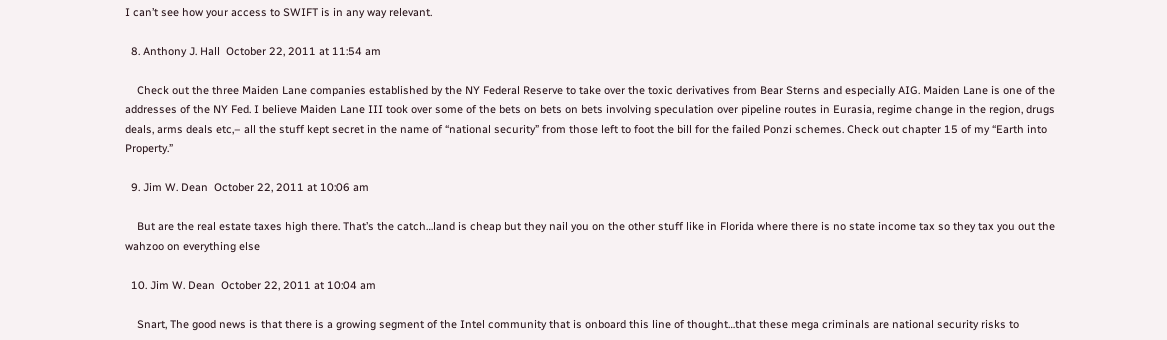I can’t see how your access to SWIFT is in any way relevant.

  8. Anthony J. Hall  October 22, 2011 at 11:54 am

    Check out the three Maiden Lane companies established by the NY Federal Reserve to take over the toxic derivatives from Bear Sterns and especially AIG. Maiden Lane is one of the addresses of the NY Fed. I believe Maiden Lane III took over some of the bets on bets on bets involving speculation over pipeline routes in Eurasia, regime change in the region, drugs deals, arms deals etc,– all the stuff kept secret in the name of “national security” from those left to foot the bill for the failed Ponzi schemes. Check out chapter 15 of my “Earth into Property.”

  9. Jim W. Dean  October 22, 2011 at 10:06 am

    But are the real estate taxes high there. That’s the catch…land is cheap but they nail you on the other stuff like in Florida where there is no state income tax so they tax you out the wahzoo on everything else

  10. Jim W. Dean  October 22, 2011 at 10:04 am

    Snart, The good news is that there is a growing segment of the Intel community that is onboard this line of thought…that these mega criminals are national security risks to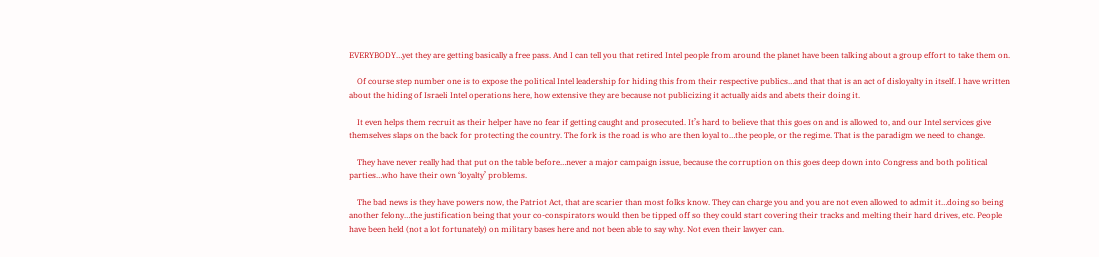EVERYBODY…yet they are getting basically a free pass. And I can tell you that retired Intel people from around the planet have been talking about a group effort to take them on.

    Of course step number one is to expose the political Intel leadership for hiding this from their respective publics…and that that is an act of disloyalty in itself. I have written about the hiding of Israeli Intel operations here, how extensive they are because not publicizing it actually aids and abets their doing it.

    It even helps them recruit as their helper have no fear if getting caught and prosecuted. It’s hard to believe that this goes on and is allowed to, and our Intel services give themselves slaps on the back for protecting the country. The fork is the road is who are then loyal to…the people, or the regime. That is the paradigm we need to change.

    They have never really had that put on the table before…never a major campaign issue, because the corruption on this goes deep down into Congress and both political parties…who have their own ‘loyalty’ problems.

    The bad news is they have powers now, the Patriot Act, that are scarier than most folks know. They can charge you and you are not even allowed to admit it…doing so being another felony…the justification being that your co-conspirators would then be tipped off so they could start covering their tracks and melting their hard drives, etc. People have been held (not a lot fortunately) on military bases here and not been able to say why. Not even their lawyer can.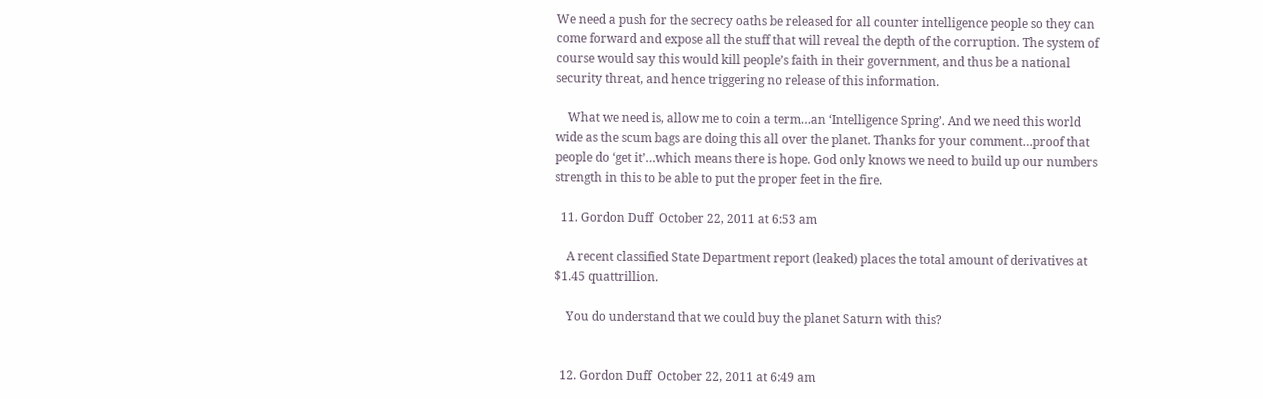We need a push for the secrecy oaths be released for all counter intelligence people so they can come forward and expose all the stuff that will reveal the depth of the corruption. The system of course would say this would kill people’s faith in their government, and thus be a national security threat, and hence triggering no release of this information.

    What we need is, allow me to coin a term…an ‘Intelligence Spring’. And we need this world wide as the scum bags are doing this all over the planet. Thanks for your comment…proof that people do ‘get it’…which means there is hope. God only knows we need to build up our numbers strength in this to be able to put the proper feet in the fire.

  11. Gordon Duff  October 22, 2011 at 6:53 am

    A recent classified State Department report (leaked) places the total amount of derivatives at $1.45 quattrillion.

    You do understand that we could buy the planet Saturn with this?


  12. Gordon Duff  October 22, 2011 at 6:49 am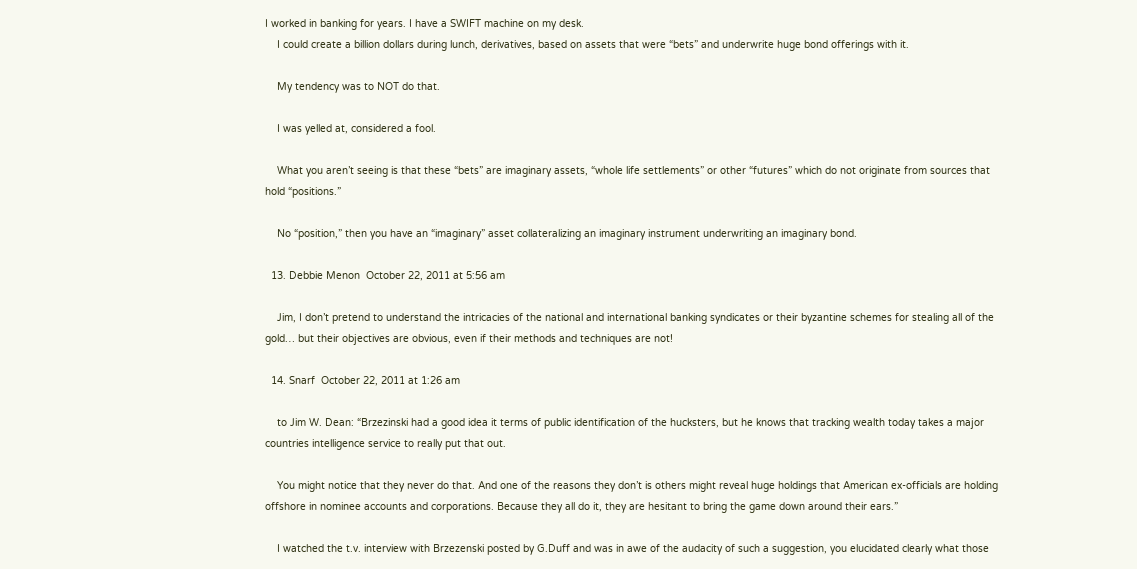I worked in banking for years. I have a SWIFT machine on my desk.
    I could create a billion dollars during lunch, derivatives, based on assets that were “bets” and underwrite huge bond offerings with it.

    My tendency was to NOT do that.

    I was yelled at, considered a fool.

    What you aren’t seeing is that these “bets” are imaginary assets, “whole life settlements” or other “futures” which do not originate from sources that hold “positions.”

    No “position,” then you have an “imaginary” asset collateralizing an imaginary instrument underwriting an imaginary bond.

  13. Debbie Menon  October 22, 2011 at 5:56 am

    Jim, I don’t pretend to understand the intricacies of the national and international banking syndicates or their byzantine schemes for stealing all of the gold… but their objectives are obvious, even if their methods and techniques are not!

  14. Snarf  October 22, 2011 at 1:26 am

    to Jim W. Dean: “Brzezinski had a good idea it terms of public identification of the hucksters, but he knows that tracking wealth today takes a major countries intelligence service to really put that out.

    You might notice that they never do that. And one of the reasons they don’t is others might reveal huge holdings that American ex-officials are holding offshore in nominee accounts and corporations. Because they all do it, they are hesitant to bring the game down around their ears.”

    I watched the t.v. interview with Brzezenski posted by G.Duff and was in awe of the audacity of such a suggestion, you elucidated clearly what those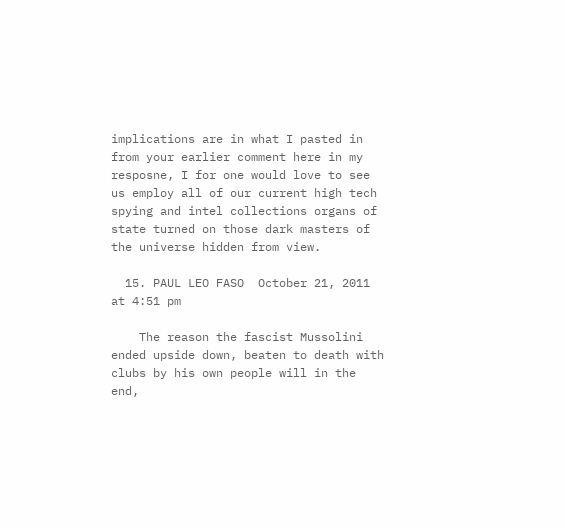implications are in what I pasted in from your earlier comment here in my resposne, I for one would love to see us employ all of our current high tech spying and intel collections organs of state turned on those dark masters of the universe hidden from view.

  15. PAUL LEO FASO  October 21, 2011 at 4:51 pm

    The reason the fascist Mussolini ended upside down, beaten to death with clubs by his own people will in the end,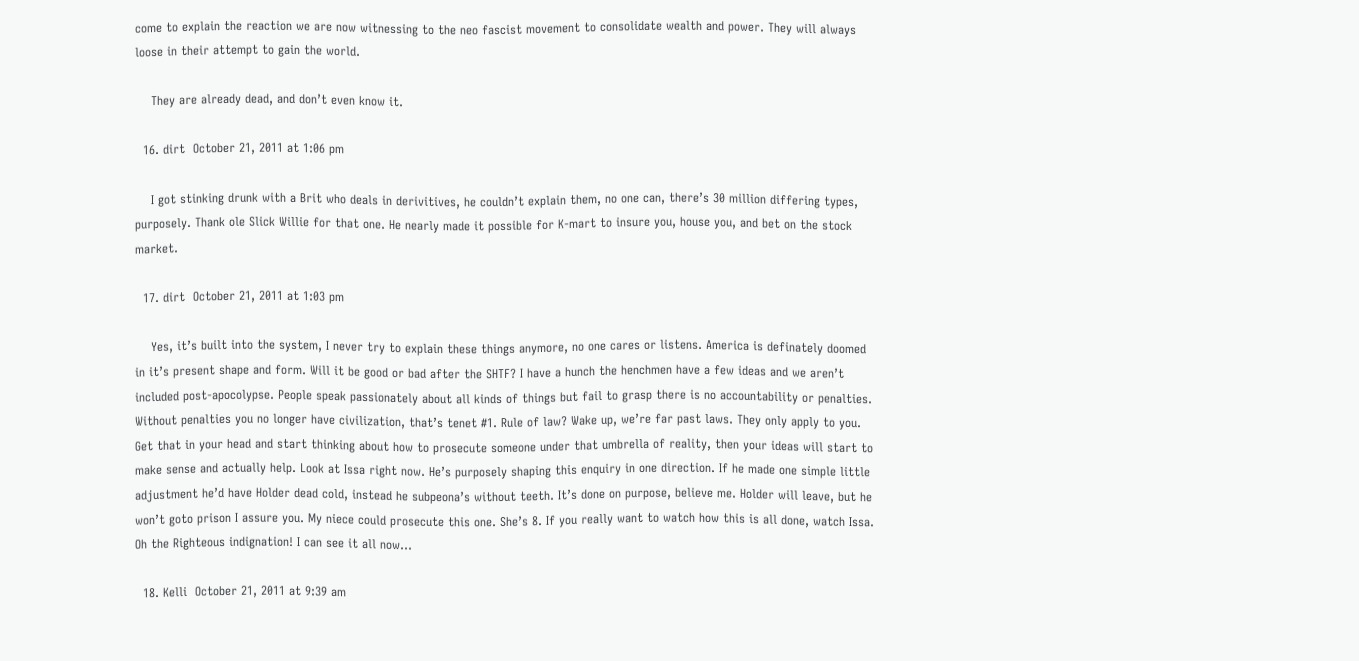come to explain the reaction we are now witnessing to the neo fascist movement to consolidate wealth and power. They will always loose in their attempt to gain the world.

    They are already dead, and don’t even know it.

  16. dirt  October 21, 2011 at 1:06 pm

    I got stinking drunk with a Brit who deals in derivitives, he couldn’t explain them, no one can, there’s 30 million differing types, purposely. Thank ole Slick Willie for that one. He nearly made it possible for K-mart to insure you, house you, and bet on the stock market.

  17. dirt  October 21, 2011 at 1:03 pm

    Yes, it’s built into the system, I never try to explain these things anymore, no one cares or listens. America is definately doomed in it’s present shape and form. Will it be good or bad after the SHTF? I have a hunch the henchmen have a few ideas and we aren’t included post-apocolypse. People speak passionately about all kinds of things but fail to grasp there is no accountability or penalties. Without penalties you no longer have civilization, that’s tenet #1. Rule of law? Wake up, we’re far past laws. They only apply to you. Get that in your head and start thinking about how to prosecute someone under that umbrella of reality, then your ideas will start to make sense and actually help. Look at Issa right now. He’s purposely shaping this enquiry in one direction. If he made one simple little adjustment he’d have Holder dead cold, instead he subpeona’s without teeth. It’s done on purpose, believe me. Holder will leave, but he won’t goto prison I assure you. My niece could prosecute this one. She’s 8. If you really want to watch how this is all done, watch Issa. Oh the Righteous indignation! I can see it all now…

  18. Kelli  October 21, 2011 at 9:39 am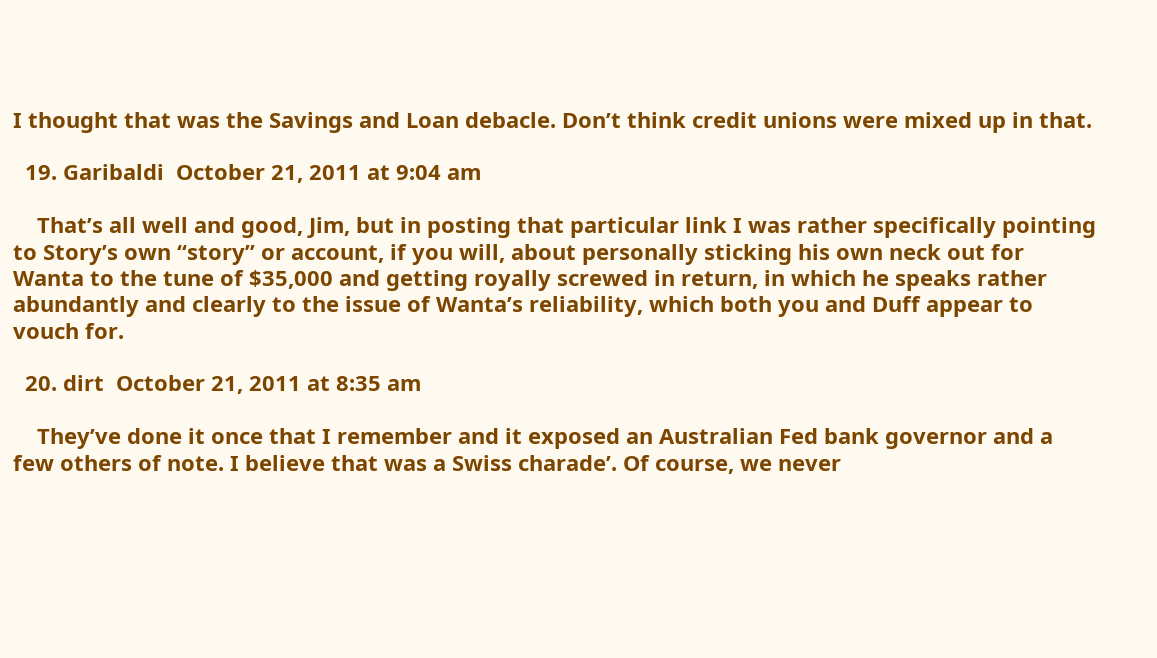I thought that was the Savings and Loan debacle. Don’t think credit unions were mixed up in that.

  19. Garibaldi  October 21, 2011 at 9:04 am

    That’s all well and good, Jim, but in posting that particular link I was rather specifically pointing to Story’s own “story” or account, if you will, about personally sticking his own neck out for Wanta to the tune of $35,000 and getting royally screwed in return, in which he speaks rather abundantly and clearly to the issue of Wanta’s reliability, which both you and Duff appear to vouch for.

  20. dirt  October 21, 2011 at 8:35 am

    They’ve done it once that I remember and it exposed an Australian Fed bank governor and a few others of note. I believe that was a Swiss charade’. Of course, we never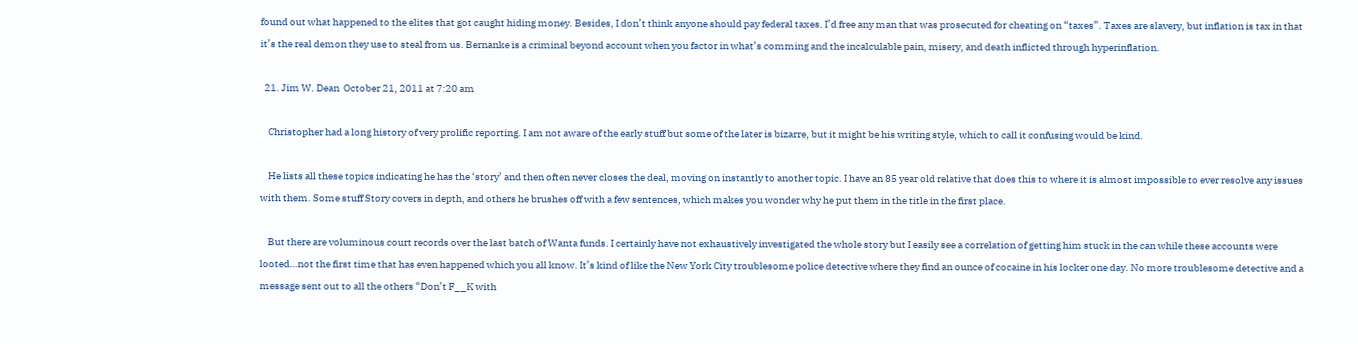found out what happened to the elites that got caught hiding money. Besides, I don’t think anyone should pay federal taxes. I’d free any man that was prosecuted for cheating on “taxes”. Taxes are slavery, but inflation is tax in that it’s the real demon they use to steal from us. Bernanke is a criminal beyond account when you factor in what’s comming and the incalculable pain, misery, and death inflicted through hyperinflation.

  21. Jim W. Dean  October 21, 2011 at 7:20 am

    Christopher had a long history of very prolific reporting. I am not aware of the early stuff but some of the later is bizarre, but it might be his writing style, which to call it confusing would be kind.

    He lists all these topics indicating he has the ‘story’ and then often never closes the deal, moving on instantly to another topic. I have an 85 year old relative that does this to where it is almost impossible to ever resolve any issues with them. Some stuff Story covers in depth, and others he brushes off with a few sentences, which makes you wonder why he put them in the title in the first place.

    But there are voluminous court records over the last batch of Wanta funds. I certainly have not exhaustively investigated the whole story but I easily see a correlation of getting him stuck in the can while these accounts were looted…not the first time that has even happened which you all know. It’s kind of like the New York City troublesome police detective where they find an ounce of cocaine in his locker one day. No more troublesome detective and a message sent out to all the others “Don’t F__K with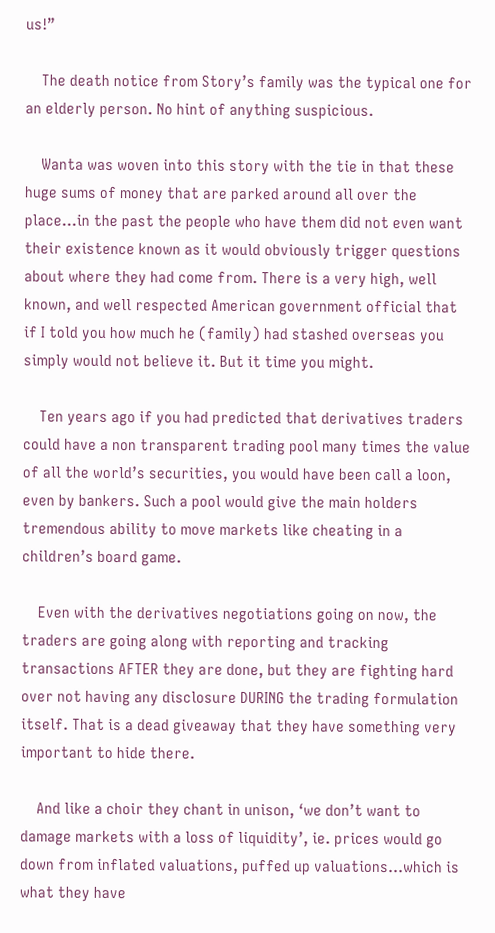us!”

    The death notice from Story’s family was the typical one for an elderly person. No hint of anything suspicious.

    Wanta was woven into this story with the tie in that these huge sums of money that are parked around all over the place…in the past the people who have them did not even want their existence known as it would obviously trigger questions about where they had come from. There is a very high, well known, and well respected American government official that if I told you how much he (family) had stashed overseas you simply would not believe it. But it time you might.

    Ten years ago if you had predicted that derivatives traders could have a non transparent trading pool many times the value of all the world’s securities, you would have been call a loon, even by bankers. Such a pool would give the main holders tremendous ability to move markets like cheating in a children’s board game.

    Even with the derivatives negotiations going on now, the traders are going along with reporting and tracking transactions AFTER they are done, but they are fighting hard over not having any disclosure DURING the trading formulation itself. That is a dead giveaway that they have something very important to hide there.

    And like a choir they chant in unison, ‘we don’t want to damage markets with a loss of liquidity’, ie. prices would go down from inflated valuations, puffed up valuations…which is what they have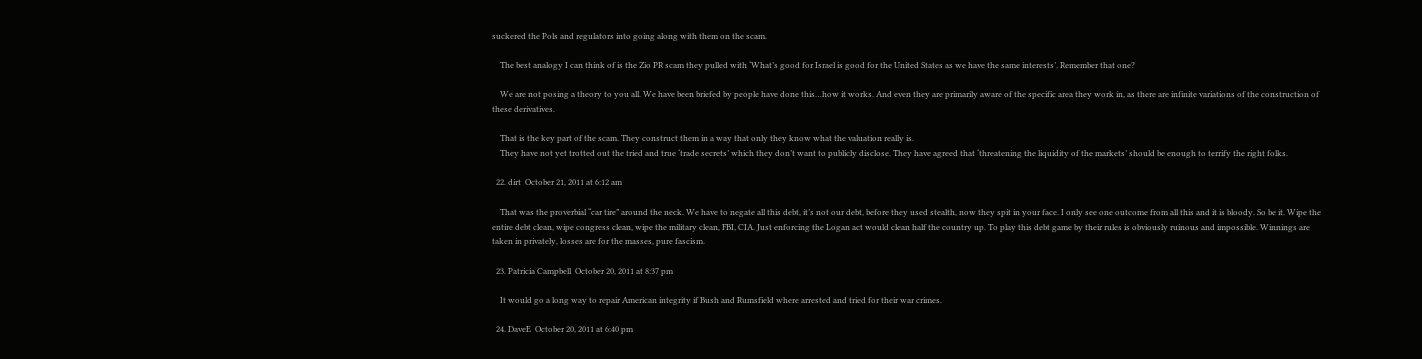suckered the Pols and regulators into going along with them on the scam.

    The best analogy I can think of is the Zio PR scam they pulled with ‘What’s good for Israel is good for the United States as we have the same interests’. Remember that one?

    We are not posing a theory to you all. We have been briefed by people have done this…how it works. And even they are primarily aware of the specific area they work in, as there are infinite variations of the construction of these derivatives.

    That is the key part of the scam. They construct them in a way that only they know what the valuation really is.
    They have not yet trotted out the tried and true ‘trade secrets’ which they don’t want to publicly disclose. They have agreed that ‘threatening the liquidity of the markets’ should be enough to terrify the right folks.

  22. dirt  October 21, 2011 at 6:12 am

    That was the proverbial “car tire” around the neck. We have to negate all this debt, it’s not our debt, before they used stealth, now they spit in your face. I only see one outcome from all this and it is bloody. So be it. Wipe the entire debt clean, wipe congress clean, wipe the military clean, FBI, CIA. Just enforcing the Logan act would clean half the country up. To play this debt game by their rules is obviously ruinous and impossible. Winnings are taken in privately, losses are for the masses, pure fascism.

  23. Patricia Campbell  October 20, 2011 at 8:37 pm

    It would go a long way to repair American integrity if Bush and Rumsfield where arrested and tried for their war crimes.

  24. DaveE  October 20, 2011 at 6:40 pm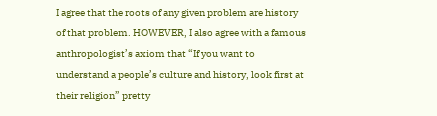I agree that the roots of any given problem are history of that problem. HOWEVER, I also agree with a famous anthropologist’s axiom that “If you want to understand a people’s culture and history, look first at their religion” pretty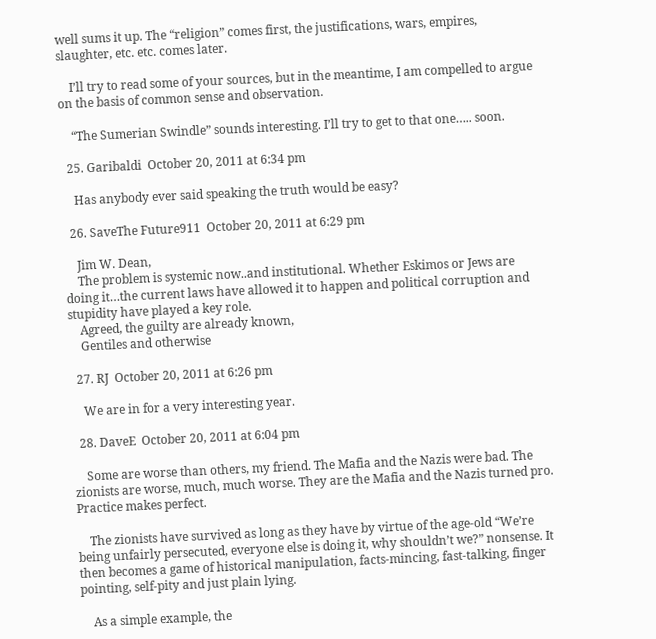well sums it up. The “religion” comes first, the justifications, wars, empires, slaughter, etc. etc. comes later.

    I’ll try to read some of your sources, but in the meantime, I am compelled to argue on the basis of common sense and observation.

    “The Sumerian Swindle” sounds interesting. I’ll try to get to that one….. soon.

  25. Garibaldi  October 20, 2011 at 6:34 pm

    Has anybody ever said speaking the truth would be easy?

  26. SaveThe Future911  October 20, 2011 at 6:29 pm

    Jim W. Dean,
    The problem is systemic now..and institutional. Whether Eskimos or Jews are doing it…the current laws have allowed it to happen and political corruption and stupidity have played a key role.
    Agreed, the guilty are already known,
    Gentiles and otherwise

  27. RJ  October 20, 2011 at 6:26 pm

    We are in for a very interesting year.

  28. DaveE  October 20, 2011 at 6:04 pm

    Some are worse than others, my friend. The Mafia and the Nazis were bad. The zionists are worse, much, much worse. They are the Mafia and the Nazis turned pro. Practice makes perfect.

    The zionists have survived as long as they have by virtue of the age-old “We’re being unfairly persecuted, everyone else is doing it, why shouldn’t we?” nonsense. It then becomes a game of historical manipulation, facts-mincing, fast-talking, finger pointing, self-pity and just plain lying.

    As a simple example, the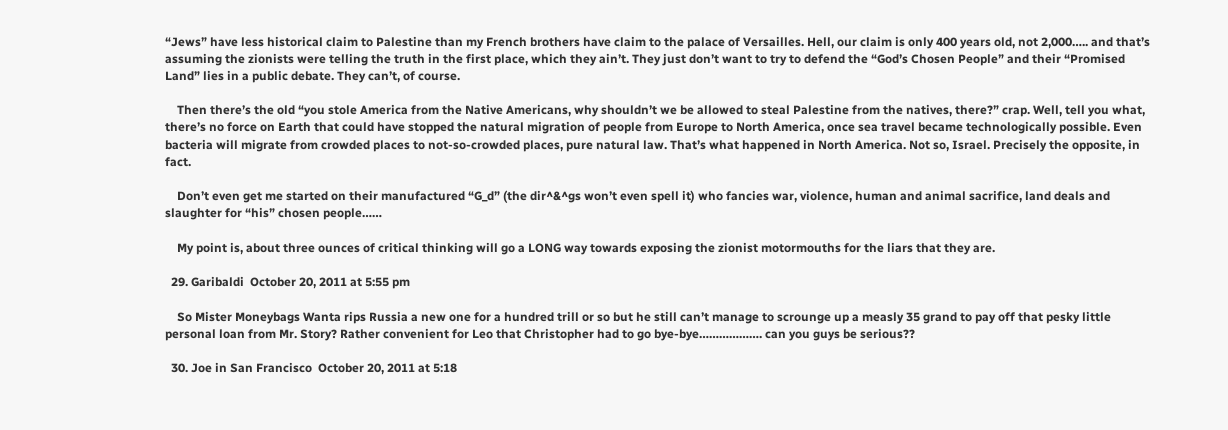“Jews” have less historical claim to Palestine than my French brothers have claim to the palace of Versailles. Hell, our claim is only 400 years old, not 2,000….. and that’s assuming the zionists were telling the truth in the first place, which they ain’t. They just don’t want to try to defend the “God’s Chosen People” and their “Promised Land” lies in a public debate. They can’t, of course.

    Then there’s the old “you stole America from the Native Americans, why shouldn’t we be allowed to steal Palestine from the natives, there?” crap. Well, tell you what, there’s no force on Earth that could have stopped the natural migration of people from Europe to North America, once sea travel became technologically possible. Even bacteria will migrate from crowded places to not-so-crowded places, pure natural law. That’s what happened in North America. Not so, Israel. Precisely the opposite, in fact.

    Don’t even get me started on their manufactured “G_d” (the dir^&^gs won’t even spell it) who fancies war, violence, human and animal sacrifice, land deals and slaughter for “his” chosen people……

    My point is, about three ounces of critical thinking will go a LONG way towards exposing the zionist motormouths for the liars that they are.

  29. Garibaldi  October 20, 2011 at 5:55 pm

    So Mister Moneybags Wanta rips Russia a new one for a hundred trill or so but he still can’t manage to scrounge up a measly 35 grand to pay off that pesky little personal loan from Mr. Story? Rather convenient for Leo that Christopher had to go bye-bye………………. can you guys be serious??

  30. Joe in San Francisco  October 20, 2011 at 5:18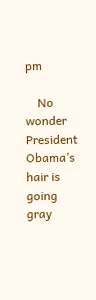pm

    No wonder President Obama’s hair is going gray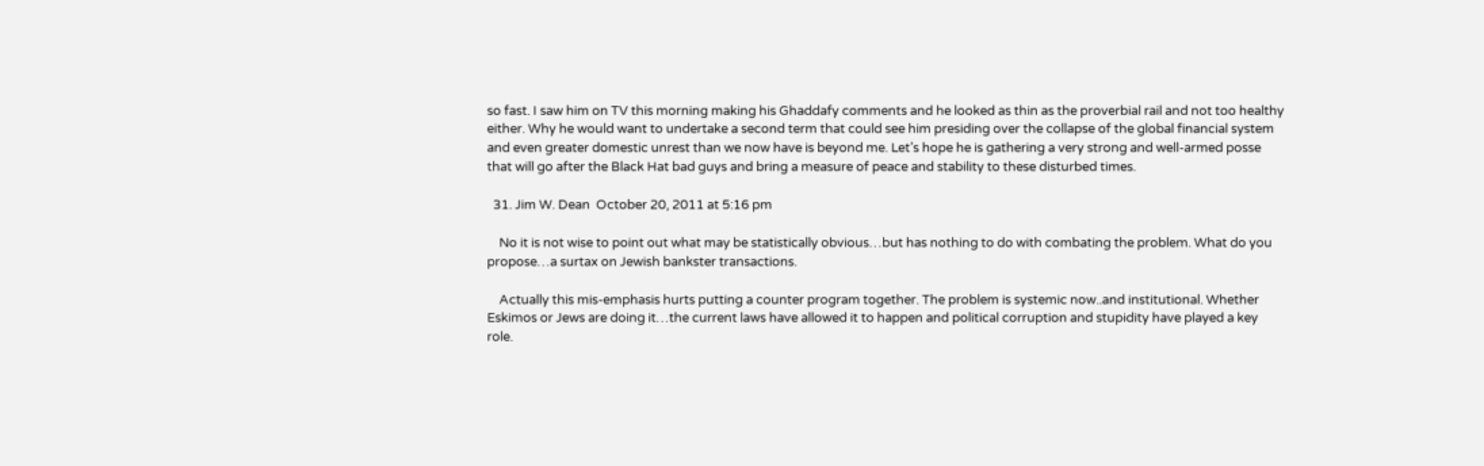so fast. I saw him on TV this morning making his Ghaddafy comments and he looked as thin as the proverbial rail and not too healthy either. Why he would want to undertake a second term that could see him presiding over the collapse of the global financial system and even greater domestic unrest than we now have is beyond me. Let’s hope he is gathering a very strong and well-armed posse that will go after the Black Hat bad guys and bring a measure of peace and stability to these disturbed times.

  31. Jim W. Dean  October 20, 2011 at 5:16 pm

    No it is not wise to point out what may be statistically obvious…but has nothing to do with combating the problem. What do you propose…a surtax on Jewish bankster transactions.

    Actually this mis-emphasis hurts putting a counter program together. The problem is systemic now..and institutional. Whether Eskimos or Jews are doing it…the current laws have allowed it to happen and political corruption and stupidity have played a key role.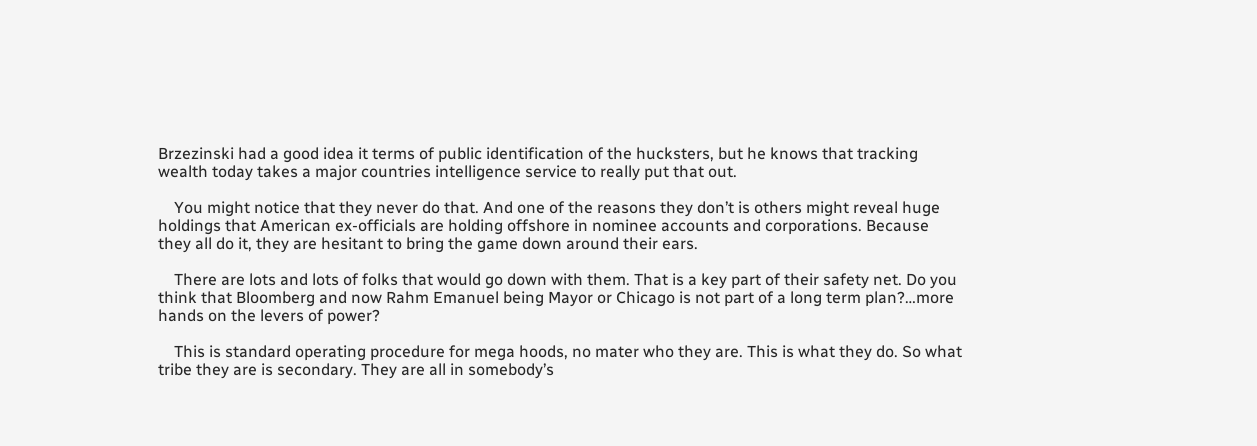Brzezinski had a good idea it terms of public identification of the hucksters, but he knows that tracking wealth today takes a major countries intelligence service to really put that out.

    You might notice that they never do that. And one of the reasons they don’t is others might reveal huge holdings that American ex-officials are holding offshore in nominee accounts and corporations. Because they all do it, they are hesitant to bring the game down around their ears.

    There are lots and lots of folks that would go down with them. That is a key part of their safety net. Do you think that Bloomberg and now Rahm Emanuel being Mayor or Chicago is not part of a long term plan?…more hands on the levers of power?

    This is standard operating procedure for mega hoods, no mater who they are. This is what they do. So what tribe they are is secondary. They are all in somebody’s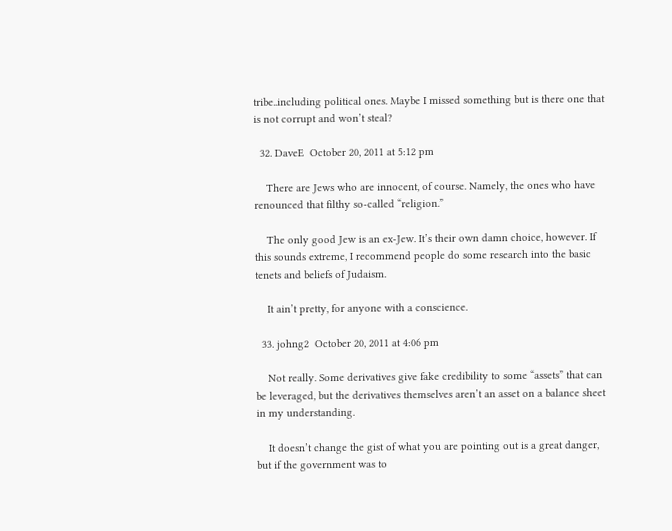tribe..including political ones. Maybe I missed something but is there one that is not corrupt and won’t steal?

  32. DaveE  October 20, 2011 at 5:12 pm

    There are Jews who are innocent, of course. Namely, the ones who have renounced that filthy so-called “religion.”

    The only good Jew is an ex-Jew. It’s their own damn choice, however. If this sounds extreme, I recommend people do some research into the basic tenets and beliefs of Judaism.

    It ain’t pretty, for anyone with a conscience.

  33. johng2  October 20, 2011 at 4:06 pm

    Not really. Some derivatives give fake credibility to some “assets” that can be leveraged, but the derivatives themselves aren’t an asset on a balance sheet in my understanding.

    It doesn’t change the gist of what you are pointing out is a great danger, but if the government was to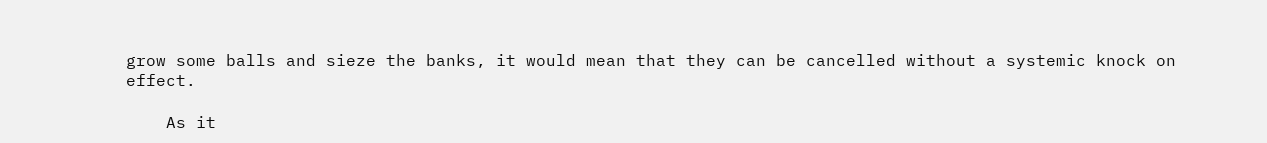grow some balls and sieze the banks, it would mean that they can be cancelled without a systemic knock on effect.

    As it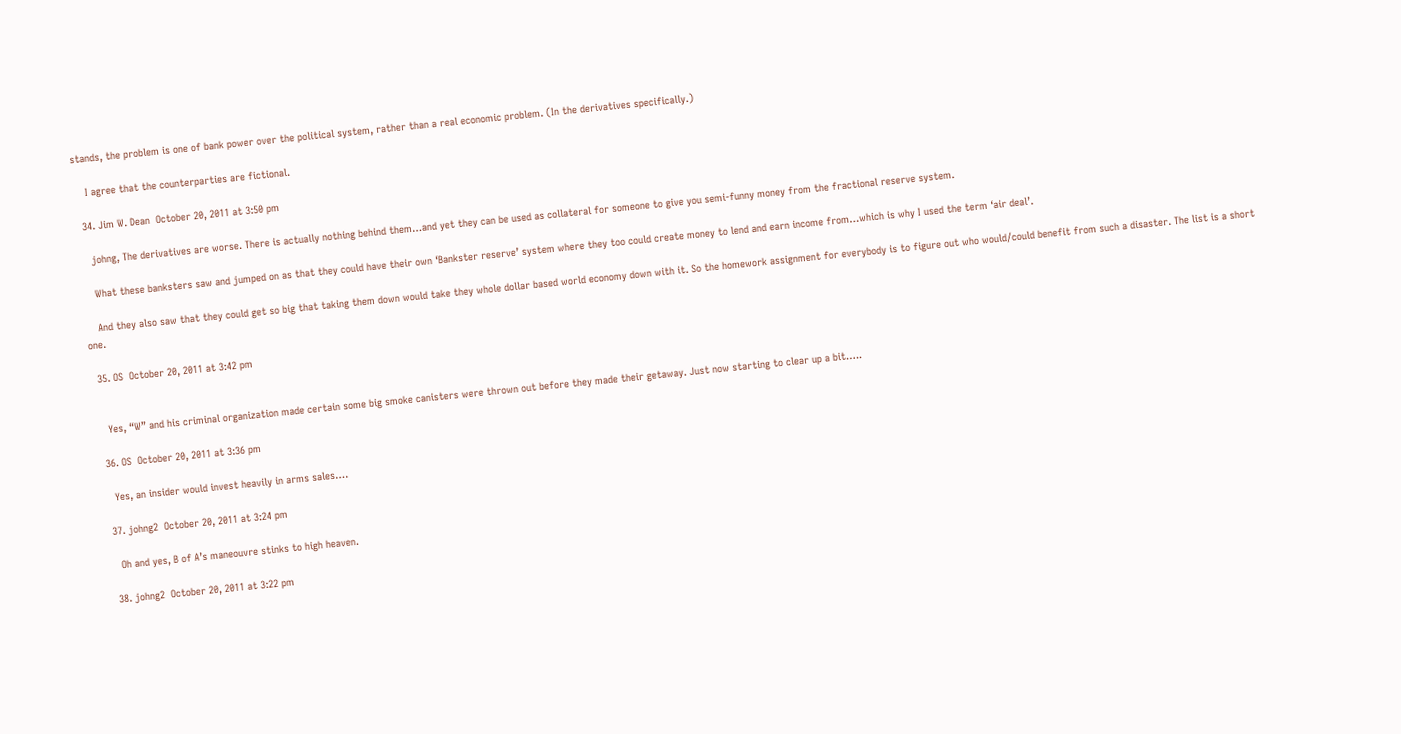stands, the problem is one of bank power over the political system, rather than a real economic problem. (In the derivatives specifically.)

    I agree that the counterparties are fictional.

  34. Jim W. Dean  October 20, 2011 at 3:50 pm

    johng, The derivatives are worse. There is actually nothing behind them…and yet they can be used as collateral for someone to give you semi-funny money from the fractional reserve system.

    What these banksters saw and jumped on as that they could have their own ‘Bankster reserve’ system where they too could create money to lend and earn income from…which is why I used the term ‘air deal’.

    And they also saw that they could get so big that taking them down would take they whole dollar based world economy down with it. So the homework assignment for everybody is to figure out who would/could benefit from such a disaster. The list is a short one.

  35. OS  October 20, 2011 at 3:42 pm


    Yes, “W” and his criminal organization made certain some big smoke canisters were thrown out before they made their getaway. Just now starting to clear up a bit…..

  36. OS  October 20, 2011 at 3:36 pm

    Yes, an insider would invest heavily in arms sales….

  37. johng2  October 20, 2011 at 3:24 pm

    Oh and yes, B of A’s maneouvre stinks to high heaven.

  38. johng2  October 20, 2011 at 3:22 pm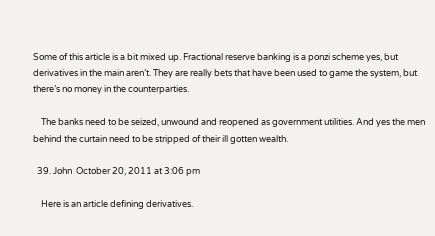Some of this article is a bit mixed up. Fractional reserve banking is a ponzi scheme yes, but derivatives in the main aren’t. They are really bets that have been used to game the system, but there’s no money in the counterparties.

    The banks need to be seized, unwound and reopened as government utilities. And yes the men behind the curtain need to be stripped of their ill gotten wealth.

  39. John  October 20, 2011 at 3:06 pm

    Here is an article defining derivatives.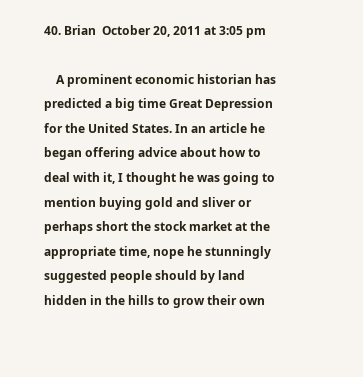40. Brian  October 20, 2011 at 3:05 pm

    A prominent economic historian has predicted a big time Great Depression for the United States. In an article he began offering advice about how to deal with it, I thought he was going to mention buying gold and sliver or perhaps short the stock market at the appropriate time, nope he stunningly suggested people should by land hidden in the hills to grow their own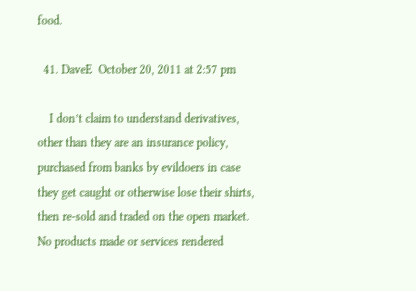food.

  41. DaveE  October 20, 2011 at 2:57 pm

    I don’t claim to understand derivatives, other than they are an insurance policy, purchased from banks by evildoers in case they get caught or otherwise lose their shirts, then re-sold and traded on the open market. No products made or services rendered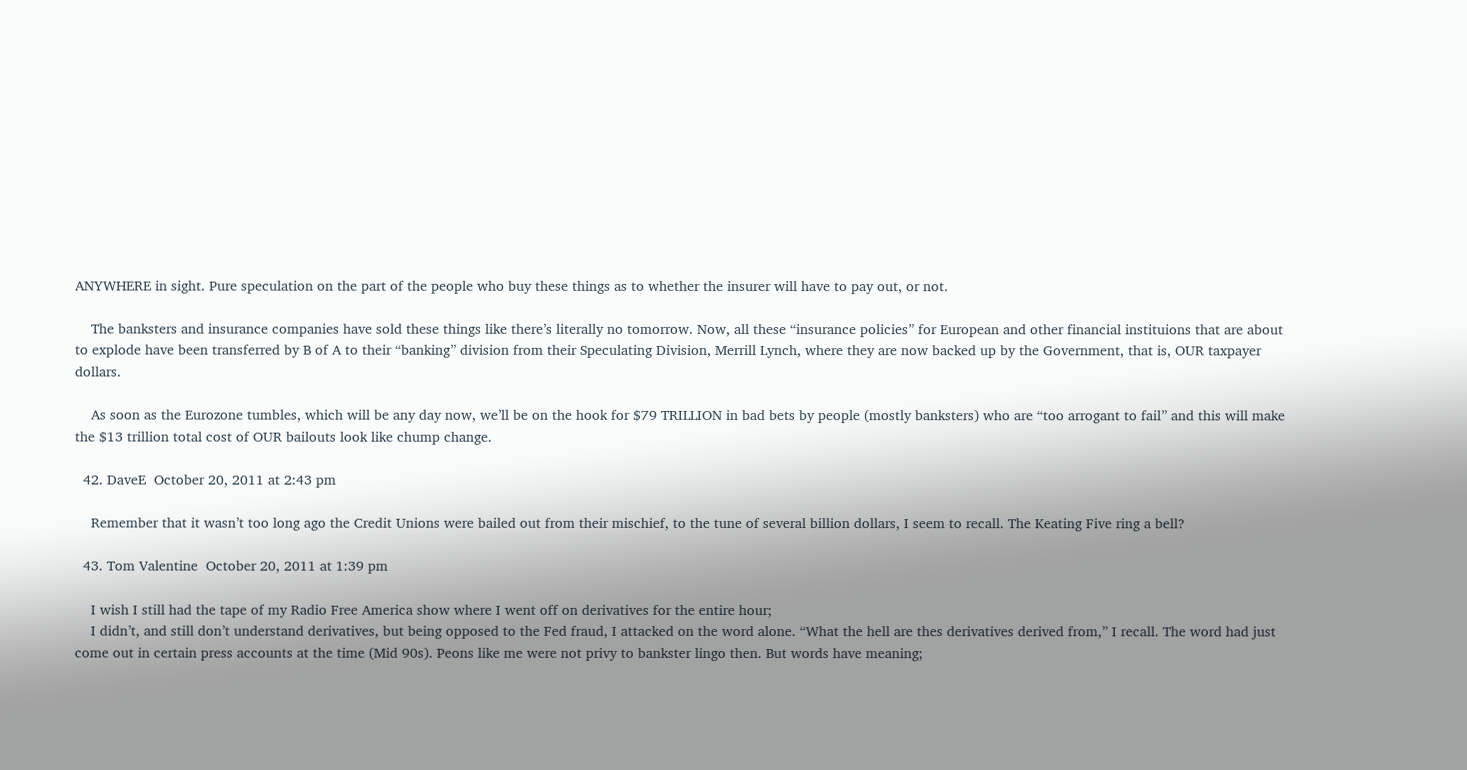ANYWHERE in sight. Pure speculation on the part of the people who buy these things as to whether the insurer will have to pay out, or not.

    The banksters and insurance companies have sold these things like there’s literally no tomorrow. Now, all these “insurance policies” for European and other financial instituions that are about to explode have been transferred by B of A to their “banking” division from their Speculating Division, Merrill Lynch, where they are now backed up by the Government, that is, OUR taxpayer dollars.

    As soon as the Eurozone tumbles, which will be any day now, we’ll be on the hook for $79 TRILLION in bad bets by people (mostly banksters) who are “too arrogant to fail” and this will make the $13 trillion total cost of OUR bailouts look like chump change.

  42. DaveE  October 20, 2011 at 2:43 pm

    Remember that it wasn’t too long ago the Credit Unions were bailed out from their mischief, to the tune of several billion dollars, I seem to recall. The Keating Five ring a bell?

  43. Tom Valentine  October 20, 2011 at 1:39 pm

    I wish I still had the tape of my Radio Free America show where I went off on derivatives for the entire hour;
    I didn’t, and still don’t understand derivatives, but being opposed to the Fed fraud, I attacked on the word alone. “What the hell are thes derivatives derived from,” I recall. The word had just come out in certain press accounts at the time (Mid 90s). Peons like me were not privy to bankster lingo then. But words have meaning;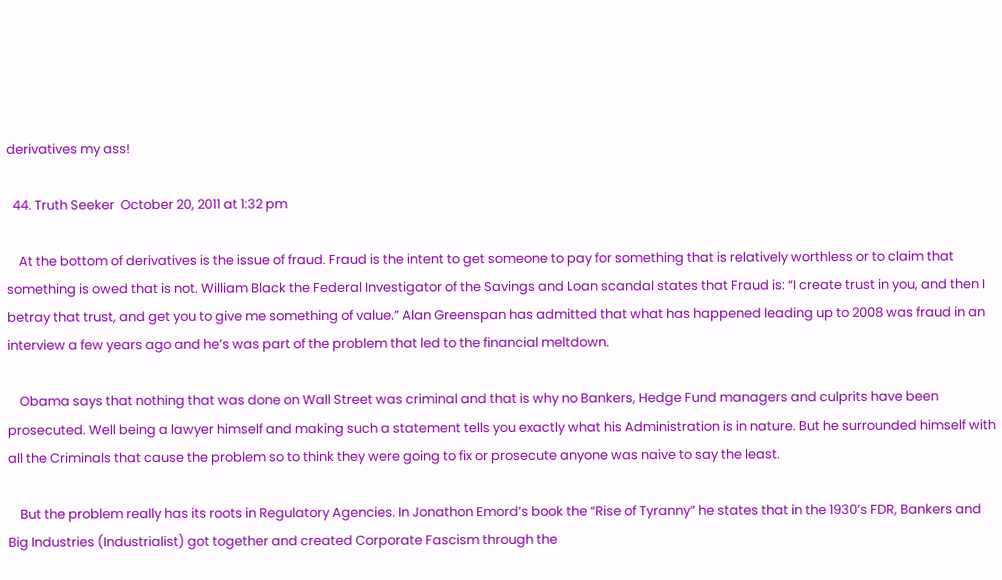derivatives my ass!

  44. Truth Seeker  October 20, 2011 at 1:32 pm

    At the bottom of derivatives is the issue of fraud. Fraud is the intent to get someone to pay for something that is relatively worthless or to claim that something is owed that is not. William Black the Federal Investigator of the Savings and Loan scandal states that Fraud is: “I create trust in you, and then I betray that trust, and get you to give me something of value.” Alan Greenspan has admitted that what has happened leading up to 2008 was fraud in an interview a few years ago and he’s was part of the problem that led to the financial meltdown.

    Obama says that nothing that was done on Wall Street was criminal and that is why no Bankers, Hedge Fund managers and culprits have been prosecuted. Well being a lawyer himself and making such a statement tells you exactly what his Administration is in nature. But he surrounded himself with all the Criminals that cause the problem so to think they were going to fix or prosecute anyone was naive to say the least.

    But the problem really has its roots in Regulatory Agencies. In Jonathon Emord’s book the “Rise of Tyranny” he states that in the 1930’s FDR, Bankers and Big Industries (Industrialist) got together and created Corporate Fascism through the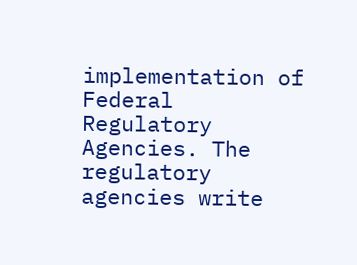implementation of Federal Regulatory Agencies. The regulatory agencies write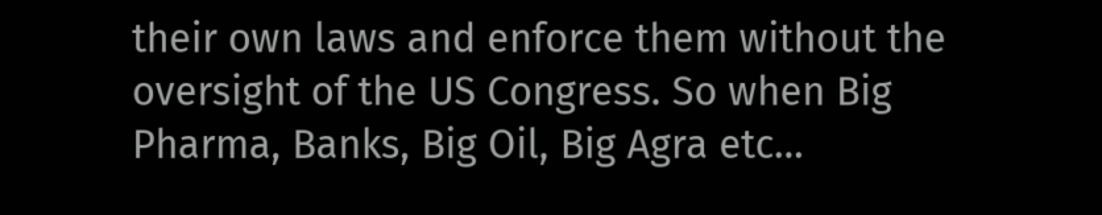their own laws and enforce them without the oversight of the US Congress. So when Big Pharma, Banks, Big Oil, Big Agra etc…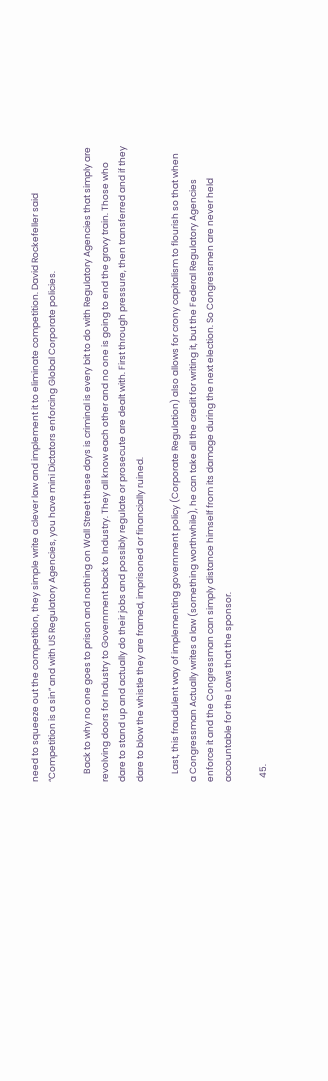need to squeeze out the competition, they simple write a clever law and implement it to eliminate competition. David Rockefeller said “Competition is a sin” and with US Regulatory Agencies, you have mini Dictators enforcing Global Corporate policies.

    Back to why no one goes to prison and nothing on Wall Street these days is criminal is every bit to do with Regulatory Agencies that simply are revolving doors for Industry to Government back to Industry. They all know each other and no one is going to end the gravy train. Those who dare to stand up and actually do their jobs and possibly regulate or prosecute are dealt with. First through pressure, then transferred and if they dare to blow the whistle they are framed, imprisoned or financially ruined.

    Last, this fraudulent way of implementing government policy (Corporate Regulation) also allows for crony capitalism to flourish so that when a Congressman Actually writes a law (something worthwhile), he can take all the credit for writing it, but the Federal Regulatory Agencies enforce it and the Congressman can simply distance himself from its damage during the next election. So Congressmen are never held accountable for the Laws that the sponsor.

  45.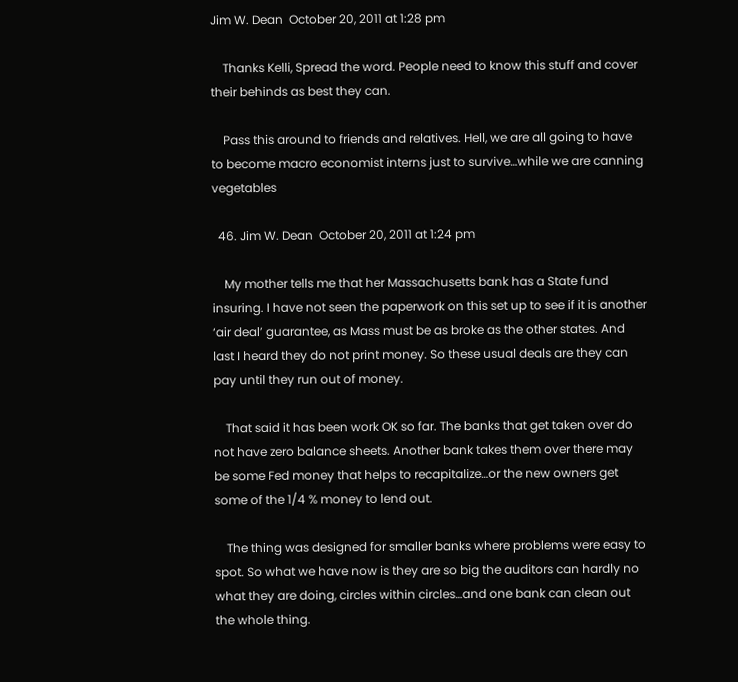Jim W. Dean  October 20, 2011 at 1:28 pm

    Thanks Kelli, Spread the word. People need to know this stuff and cover their behinds as best they can.

    Pass this around to friends and relatives. Hell, we are all going to have to become macro economist interns just to survive…while we are canning vegetables

  46. Jim W. Dean  October 20, 2011 at 1:24 pm

    My mother tells me that her Massachusetts bank has a State fund insuring. I have not seen the paperwork on this set up to see if it is another ‘air deal’ guarantee, as Mass must be as broke as the other states. And last I heard they do not print money. So these usual deals are they can pay until they run out of money.

    That said it has been work OK so far. The banks that get taken over do not have zero balance sheets. Another bank takes them over there may be some Fed money that helps to recapitalize…or the new owners get some of the 1/4 % money to lend out.

    The thing was designed for smaller banks where problems were easy to spot. So what we have now is they are so big the auditors can hardly no what they are doing, circles within circles…and one bank can clean out the whole thing.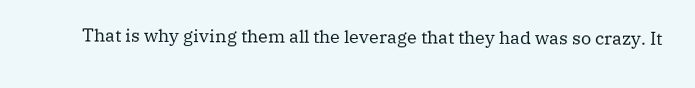That is why giving them all the leverage that they had was so crazy. It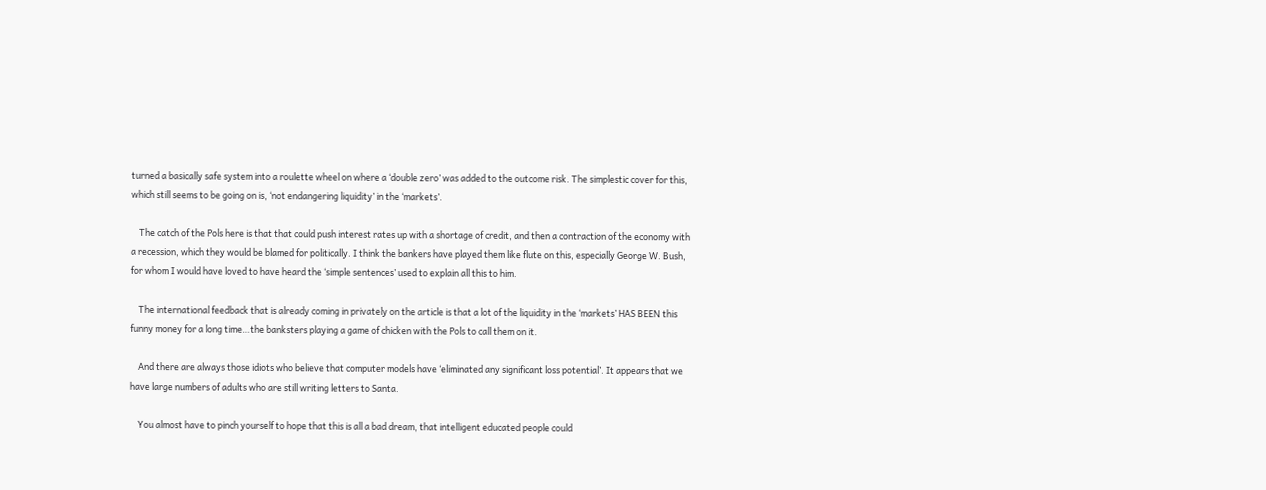turned a basically safe system into a roulette wheel on where a ‘double zero’ was added to the outcome risk. The simplestic cover for this, which still seems to be going on is, ‘not endangering liquidity’ in the ‘markets’.

    The catch of the Pols here is that that could push interest rates up with a shortage of credit, and then a contraction of the economy with a recession, which they would be blamed for politically. I think the bankers have played them like flute on this, especially George W. Bush, for whom I would have loved to have heard the ‘simple sentences’ used to explain all this to him.

    The international feedback that is already coming in privately on the article is that a lot of the liquidity in the ‘markets’ HAS BEEN this funny money for a long time…the banksters playing a game of chicken with the Pols to call them on it.

    And there are always those idiots who believe that computer models have ‘eliminated any significant loss potential’. It appears that we have large numbers of adults who are still writing letters to Santa.

    You almost have to pinch yourself to hope that this is all a bad dream, that intelligent educated people could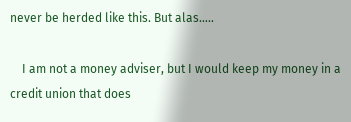never be herded like this. But alas…..

    I am not a money adviser, but I would keep my money in a credit union that does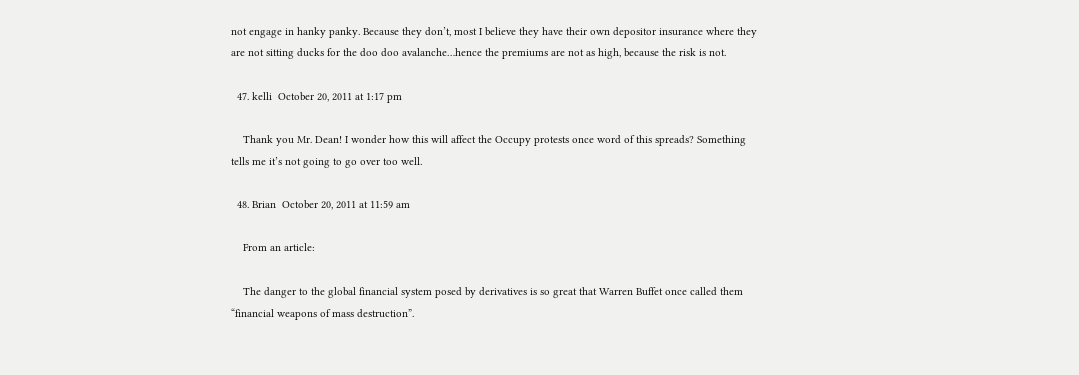not engage in hanky panky. Because they don’t, most I believe they have their own depositor insurance where they are not sitting ducks for the doo doo avalanche…hence the premiums are not as high, because the risk is not.

  47. kelli  October 20, 2011 at 1:17 pm

    Thank you Mr. Dean! I wonder how this will affect the Occupy protests once word of this spreads? Something tells me it’s not going to go over too well.

  48. Brian  October 20, 2011 at 11:59 am

    From an article:

    The danger to the global financial system posed by derivatives is so great that Warren Buffet once called them “financial weapons of mass destruction”.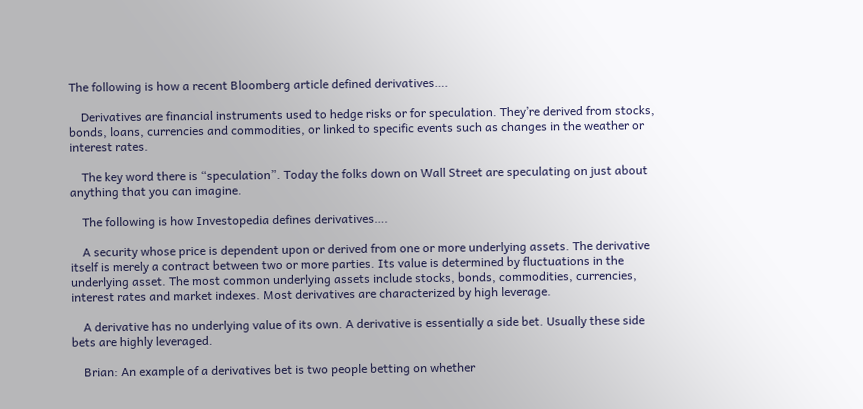The following is how a recent Bloomberg article defined derivatives….

    Derivatives are financial instruments used to hedge risks or for speculation. They’re derived from stocks, bonds, loans, currencies and commodities, or linked to specific events such as changes in the weather or interest rates.

    The key word there is “speculation”. Today the folks down on Wall Street are speculating on just about anything that you can imagine.

    The following is how Investopedia defines derivatives….

    A security whose price is dependent upon or derived from one or more underlying assets. The derivative itself is merely a contract between two or more parties. Its value is determined by fluctuations in the underlying asset. The most common underlying assets include stocks, bonds, commodities, currencies, interest rates and market indexes. Most derivatives are characterized by high leverage.

    A derivative has no underlying value of its own. A derivative is essentially a side bet. Usually these side bets are highly leveraged.

    Brian: An example of a derivatives bet is two people betting on whether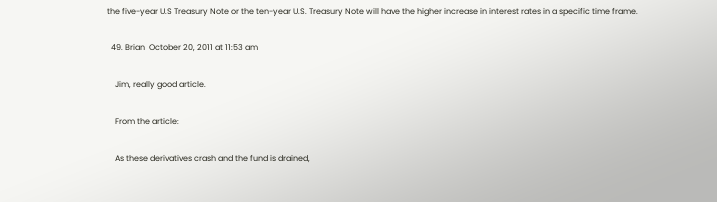the five-year U.S Treasury Note or the ten-year U.S. Treasury Note will have the higher increase in interest rates in a specific time frame.

  49. Brian  October 20, 2011 at 11:53 am

    Jim, really good article.

    From the article:

    As these derivatives crash and the fund is drained,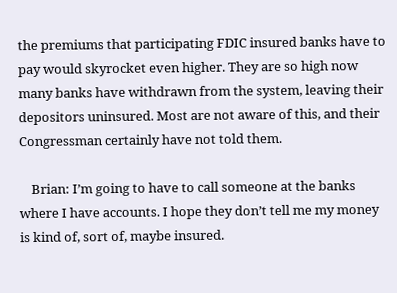the premiums that participating FDIC insured banks have to pay would skyrocket even higher. They are so high now many banks have withdrawn from the system, leaving their depositors uninsured. Most are not aware of this, and their Congressman certainly have not told them.

    Brian: I’m going to have to call someone at the banks where I have accounts. I hope they don’t tell me my money is kind of, sort of, maybe insured.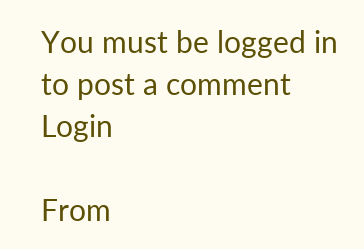You must be logged in to post a comment Login

From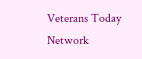Veterans Today Network